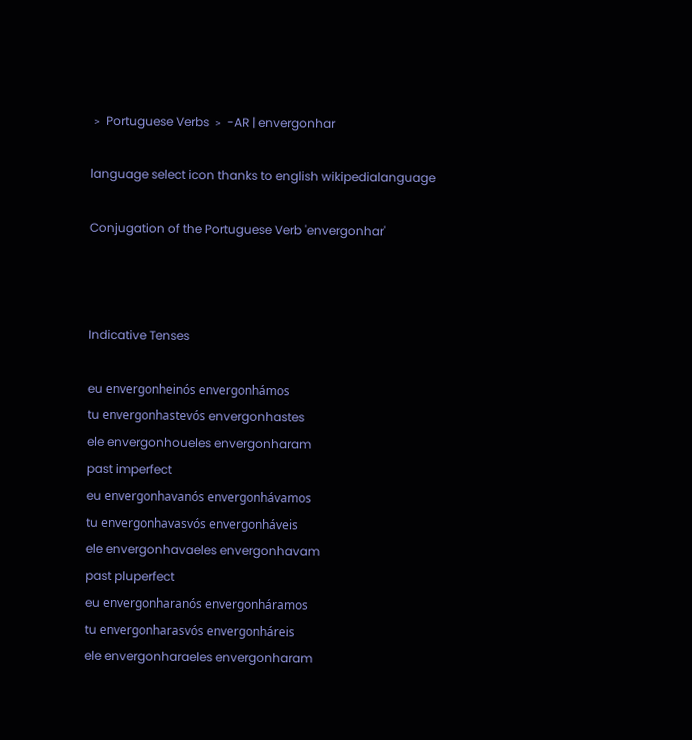﹥ Portuguese Verbs ﹥ -AR | envergonhar

language select icon thanks to english wikipedialanguage

Conjugation of the Portuguese Verb 'envergonhar'



Indicative Tenses

eu envergonheinós envergonhámos
tu envergonhastevós envergonhastes
ele envergonhoueles envergonharam
past imperfect
eu envergonhavanós envergonhávamos
tu envergonhavasvós envergonháveis
ele envergonhavaeles envergonhavam
past pluperfect
eu envergonharanós envergonháramos
tu envergonharasvós envergonháreis
ele envergonharaeles envergonharam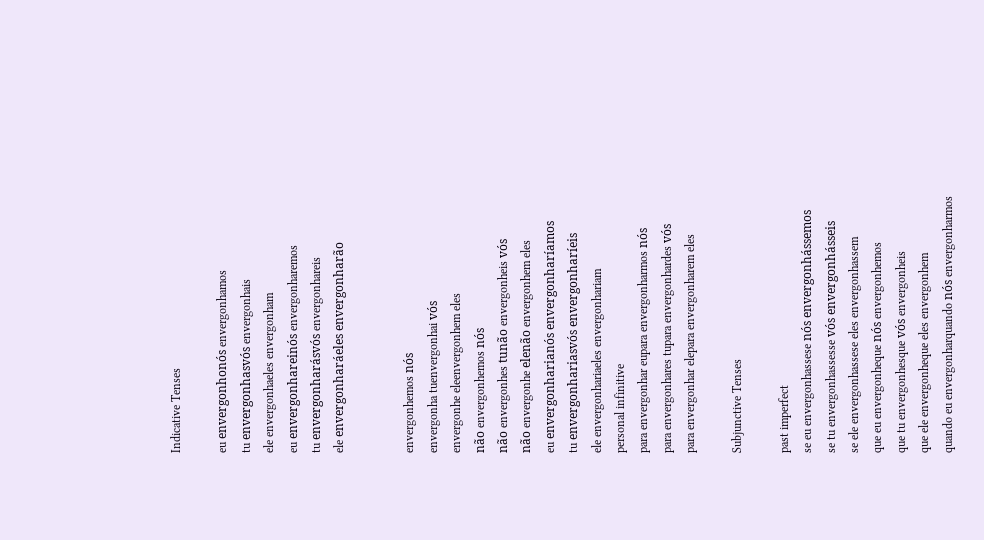Indicative Tenses

eu envergonhonós envergonhamos
tu envergonhasvós envergonhais
ele envergonhaeles envergonham
eu envergonhareinós envergonharemos
tu envergonharásvós envergonhareis
ele envergonharáeles envergonharão


envergonhemos nós
envergonha tuenvergonhai vós
envergonhe eleenvergonhem eles
não envergonhemos nós
não envergonhes tunão envergonheis vós
não envergonhe elenão envergonhem eles
eu envergonharianós envergonharíamos
tu envergonhariasvós envergonharíeis
ele envergonhariaeles envergonhariam
personal infinitive
para envergonhar eupara envergonharmos nós
para envergonhares tupara envergonhardes vós
para envergonhar elepara envergonharem eles

Subjunctive Tenses

past imperfect
se eu envergonhassese nós envergonhássemos
se tu envergonhassesse vós envergonhásseis
se ele envergonhassese eles envergonhassem
que eu envergonheque nós envergonhemos
que tu envergonhesque vós envergonheis
que ele envergonheque eles envergonhem
quando eu envergonharquando nós envergonharmos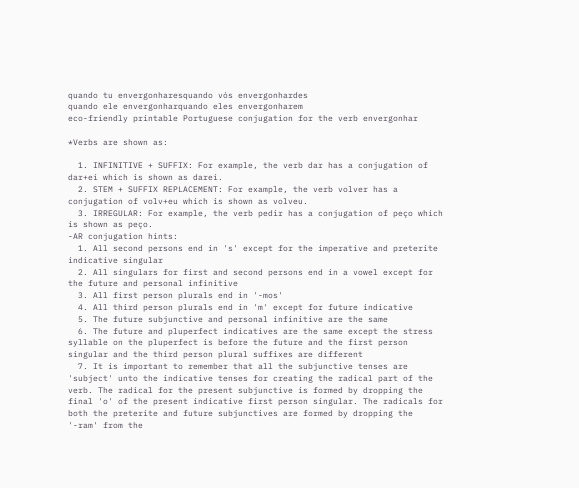quando tu envergonharesquando vós envergonhardes
quando ele envergonharquando eles envergonharem
eco-friendly printable Portuguese conjugation for the verb envergonhar

*Verbs are shown as:

  1. INFINITIVE + SUFFIX: For example, the verb dar has a conjugation of dar+ei which is shown as darei.
  2. STEM + SUFFIX REPLACEMENT: For example, the verb volver has a conjugation of volv+eu which is shown as volveu.
  3. IRREGULAR: For example, the verb pedir has a conjugation of peço which is shown as peço.
-AR conjugation hints:
  1. All second persons end in 's' except for the imperative and preterite indicative singular
  2. All singulars for first and second persons end in a vowel except for the future and personal infinitive
  3. All first person plurals end in '-mos'
  4. All third person plurals end in 'm' except for future indicative
  5. The future subjunctive and personal infinitive are the same
  6. The future and pluperfect indicatives are the same except the stress syllable on the pluperfect is before the future and the first person singular and the third person plural suffixes are different
  7. It is important to remember that all the subjunctive tenses are 'subject' unto the indicative tenses for creating the radical part of the verb. The radical for the present subjunctive is formed by dropping the final 'o' of the present indicative first person singular. The radicals for both the preterite and future subjunctives are formed by dropping the '-ram' from the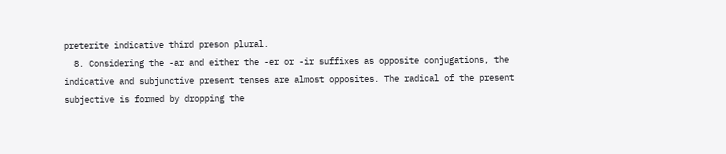preterite indicative third preson plural.
  8. Considering the -ar and either the -er or -ir suffixes as opposite conjugations, the indicative and subjunctive present tenses are almost opposites. The radical of the present subjective is formed by dropping the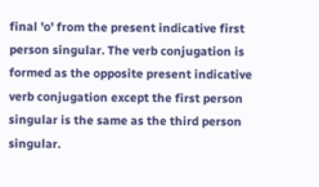final 'o' from the present indicative first person singular. The verb conjugation is formed as the opposite present indicative verb conjugation except the first person singular is the same as the third person singular.